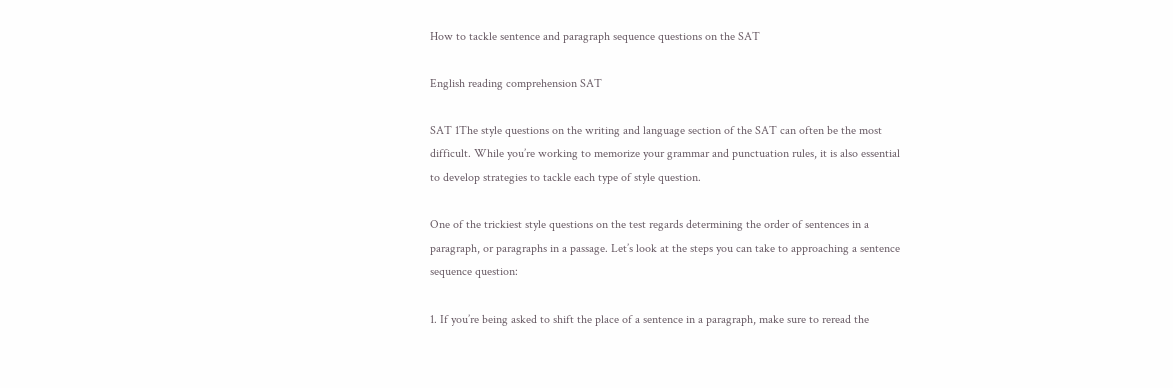How to tackle sentence and paragraph sequence questions on the SAT

English reading comprehension SAT

SAT 1The style questions on the writing and language section of the SAT can often be the most difficult. While you’re working to memorize your grammar and punctuation rules, it is also essential to develop strategies to tackle each type of style question.

One of the trickiest style questions on the test regards determining the order of sentences in a paragraph, or paragraphs in a passage. Let’s look at the steps you can take to approaching a sentence sequence question:

1. If you’re being asked to shift the place of a sentence in a paragraph, make sure to reread the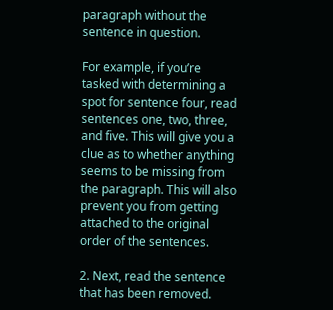paragraph without the sentence in question.

For example, if you’re tasked with determining a spot for sentence four, read sentences one, two, three, and five. This will give you a clue as to whether anything seems to be missing from the paragraph. This will also prevent you from getting attached to the original order of the sentences.

2. Next, read the sentence that has been removed.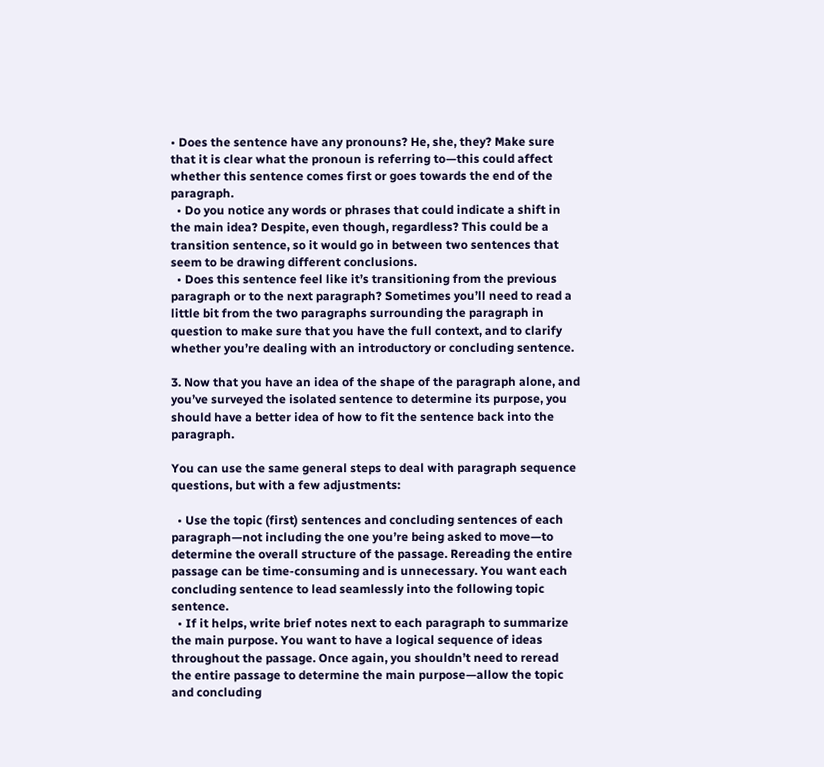• Does the sentence have any pronouns? He, she, they? Make sure that it is clear what the pronoun is referring to—this could affect whether this sentence comes first or goes towards the end of the paragraph.
  • Do you notice any words or phrases that could indicate a shift in the main idea? Despite, even though, regardless? This could be a transition sentence, so it would go in between two sentences that seem to be drawing different conclusions.
  • Does this sentence feel like it’s transitioning from the previous paragraph or to the next paragraph? Sometimes you’ll need to read a little bit from the two paragraphs surrounding the paragraph in question to make sure that you have the full context, and to clarify whether you’re dealing with an introductory or concluding sentence.

3. Now that you have an idea of the shape of the paragraph alone, and you’ve surveyed the isolated sentence to determine its purpose, you should have a better idea of how to fit the sentence back into the paragraph.

You can use the same general steps to deal with paragraph sequence questions, but with a few adjustments:

  • Use the topic (first) sentences and concluding sentences of each paragraph—not including the one you’re being asked to move—to determine the overall structure of the passage. Rereading the entire passage can be time-consuming and is unnecessary. You want each concluding sentence to lead seamlessly into the following topic sentence.
  • If it helps, write brief notes next to each paragraph to summarize the main purpose. You want to have a logical sequence of ideas throughout the passage. Once again, you shouldn’t need to reread the entire passage to determine the main purpose—allow the topic and concluding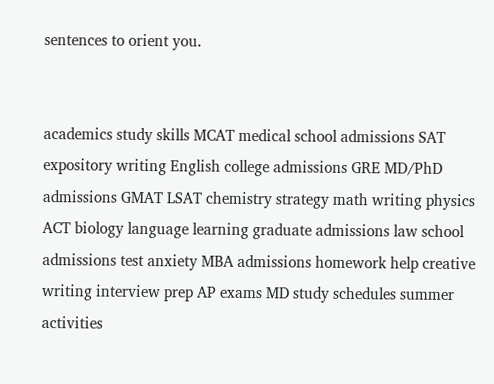sentences to orient you.


academics study skills MCAT medical school admissions SAT expository writing English college admissions GRE MD/PhD admissions GMAT LSAT chemistry strategy math writing physics ACT biology language learning graduate admissions law school admissions test anxiety MBA admissions homework help creative writing interview prep AP exams MD study schedules summer activities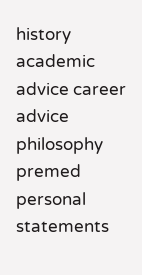history academic advice career advice philosophy premed personal statements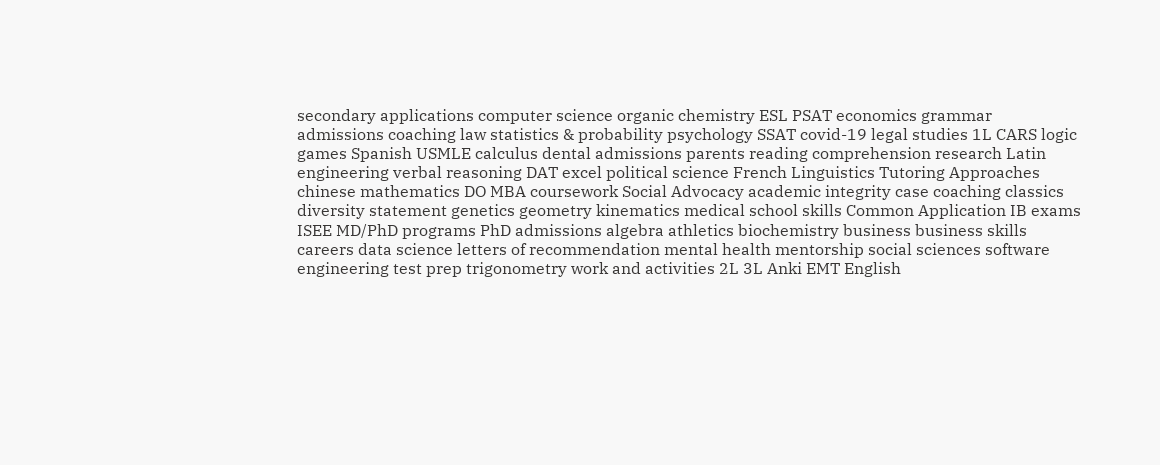secondary applications computer science organic chemistry ESL PSAT economics grammar admissions coaching law statistics & probability psychology SSAT covid-19 legal studies 1L CARS logic games Spanish USMLE calculus dental admissions parents reading comprehension research Latin engineering verbal reasoning DAT excel political science French Linguistics Tutoring Approaches chinese mathematics DO MBA coursework Social Advocacy academic integrity case coaching classics diversity statement genetics geometry kinematics medical school skills Common Application IB exams ISEE MD/PhD programs PhD admissions algebra athletics biochemistry business business skills careers data science letters of recommendation mental health mentorship social sciences software engineering test prep trigonometry work and activities 2L 3L Anki EMT English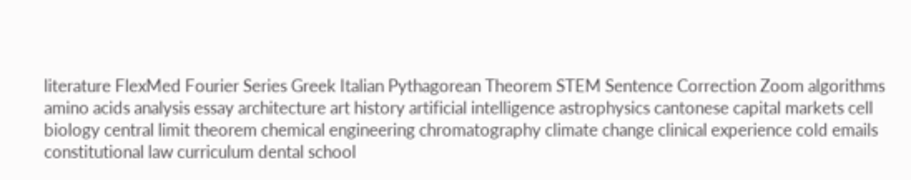literature FlexMed Fourier Series Greek Italian Pythagorean Theorem STEM Sentence Correction Zoom algorithms amino acids analysis essay architecture art history artificial intelligence astrophysics cantonese capital markets cell biology central limit theorem chemical engineering chromatography climate change clinical experience cold emails constitutional law curriculum dental school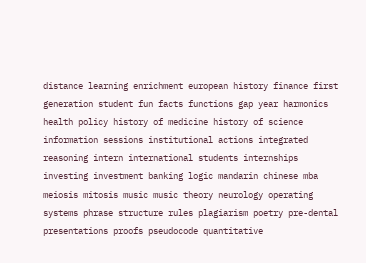distance learning enrichment european history finance first generation student fun facts functions gap year harmonics health policy history of medicine history of science information sessions institutional actions integrated reasoning intern international students internships investing investment banking logic mandarin chinese mba meiosis mitosis music music theory neurology operating systems phrase structure rules plagiarism poetry pre-dental presentations proofs pseudocode quantitative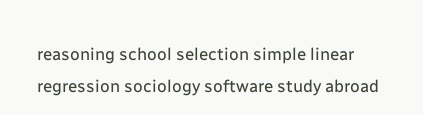reasoning school selection simple linear regression sociology software study abroad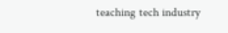teaching tech industry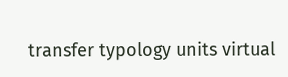transfer typology units virtual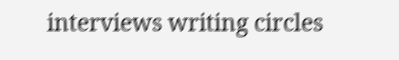interviews writing circles